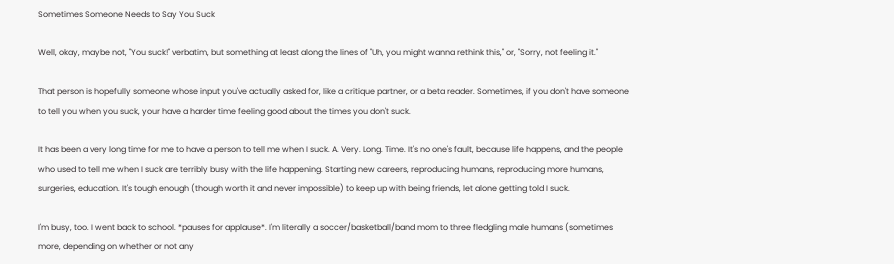Sometimes Someone Needs to Say You Suck

Well, okay, maybe not, "You suck!" verbatim, but something at least along the lines of "Uh, you might wanna rethink this," or, "Sorry, not feeling it."

That person is hopefully someone whose input you've actually asked for, like a critique partner, or a beta reader. Sometimes, if you don't have someone to tell you when you suck, your have a harder time feeling good about the times you don't suck.

It has been a very long time for me to have a person to tell me when I suck. A. Very. Long. Time. It's no one's fault, because life happens, and the people who used to tell me when I suck are terribly busy with the life happening. Starting new careers, reproducing humans, reproducing more humans, surgeries, education. It's tough enough (though worth it and never impossible) to keep up with being friends, let alone getting told I suck.

I'm busy, too. I went back to school. *pauses for applause*. I'm literally a soccer/basketball/band mom to three fledgling male humans (sometimes more, depending on whether or not any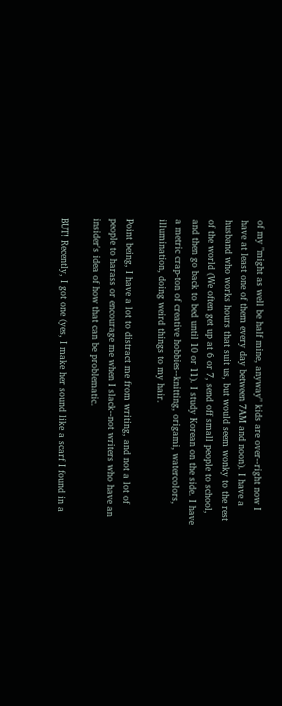of my "might as well be half mine, anyway" kids are over--right now I have at least one of them every day between 7AM and noon). I have a husband who works hours that suit us, but would seem wonky to the rest of the world (We often get up at 6 or 7, send off small people to school, and then go back to bed until 10 or 11). I study Korean on the side. I have a metric crap-ton of creative hobbies--knitting, origami, watercolors, illumination, doing weird things to my hair.

Point being, I have a lot to distract me from writing, and not a lot of people to harass or encourage me when I slack--not writers who have an insider's idea of how that can be problematic.

BUT! Recently, I got one (yes, I make her sound like a scarf I found in a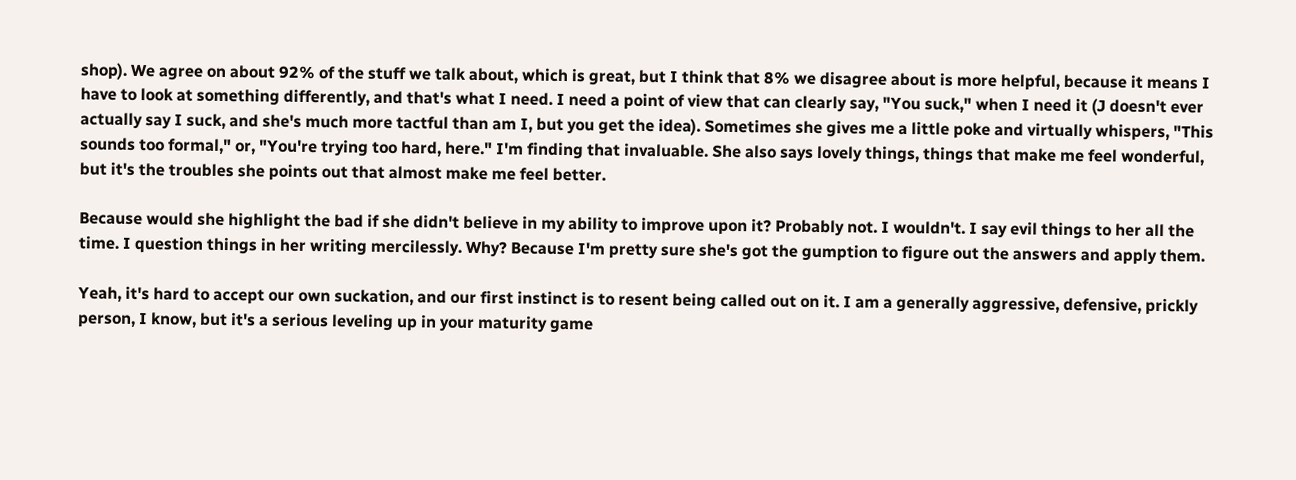shop). We agree on about 92% of the stuff we talk about, which is great, but I think that 8% we disagree about is more helpful, because it means I have to look at something differently, and that's what I need. I need a point of view that can clearly say, "You suck," when I need it (J doesn't ever actually say I suck, and she's much more tactful than am I, but you get the idea). Sometimes she gives me a little poke and virtually whispers, "This sounds too formal," or, "You're trying too hard, here." I'm finding that invaluable. She also says lovely things, things that make me feel wonderful, but it's the troubles she points out that almost make me feel better.

Because would she highlight the bad if she didn't believe in my ability to improve upon it? Probably not. I wouldn't. I say evil things to her all the time. I question things in her writing mercilessly. Why? Because I'm pretty sure she's got the gumption to figure out the answers and apply them.

Yeah, it's hard to accept our own suckation, and our first instinct is to resent being called out on it. I am a generally aggressive, defensive, prickly person, I know, but it's a serious leveling up in your maturity game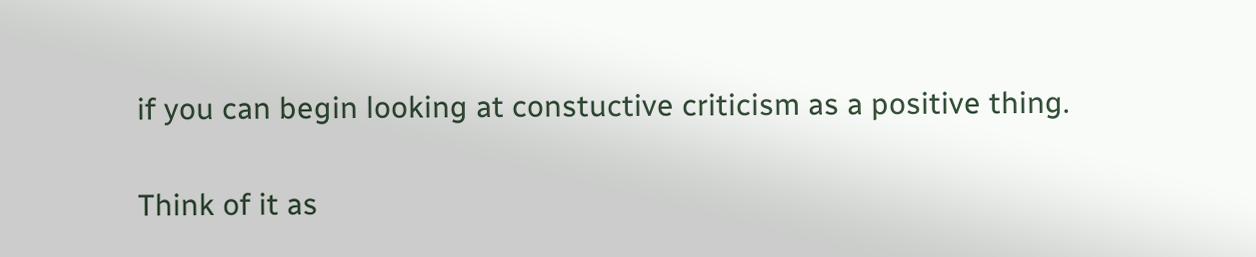if you can begin looking at constuctive criticism as a positive thing.

Think of it as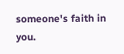someone's faith in you.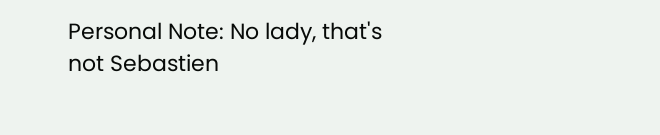Personal Note: No lady, that's not Sebastien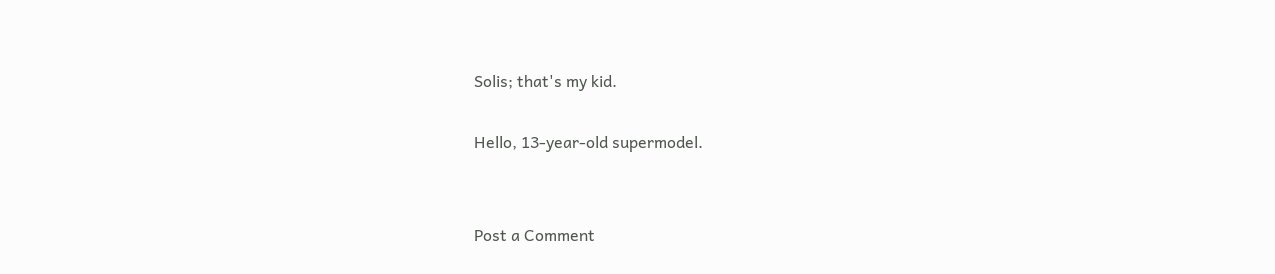Solis; that's my kid.

Hello, 13-year-old supermodel.


Post a Comment